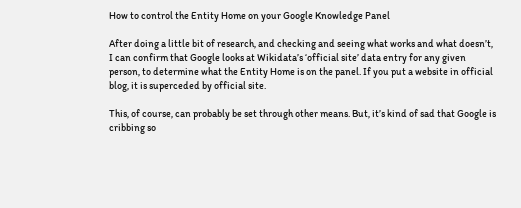How to control the Entity Home on your Google Knowledge Panel

After doing a little bit of research, and checking and seeing what works and what doesn’t, I can confirm that Google looks at Wikidata’s ‘official site’ data entry for any given person, to determine what the Entity Home is on the panel. If you put a website in official blog, it is superceded by official site.

This, of course, can probably be set through other means. But, it’s kind of sad that Google is cribbing so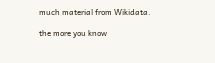much material from Wikidata.

the more you know